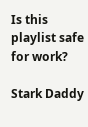Is this playlist safe for work?

Stark Daddy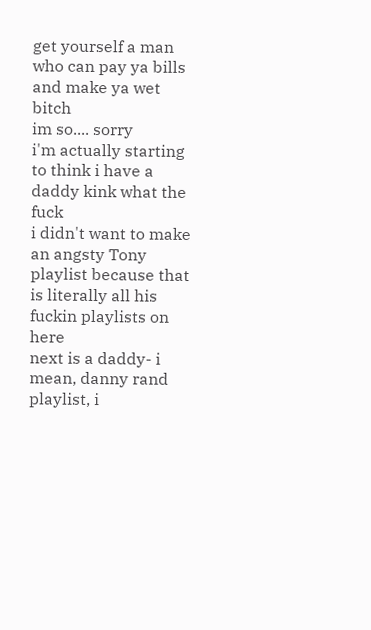get yourself a man who can pay ya bills and make ya wet bitch
im so.... sorry
i'm actually starting to think i have a daddy kink what the fuck
i didn't want to make an angsty Tony playlist because that is literally all his fuckin playlists on here
next is a daddy- i mean, danny rand playlist, i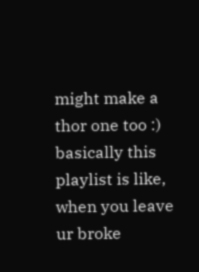might make a thor one too :)
basically this playlist is like, when you leave ur broke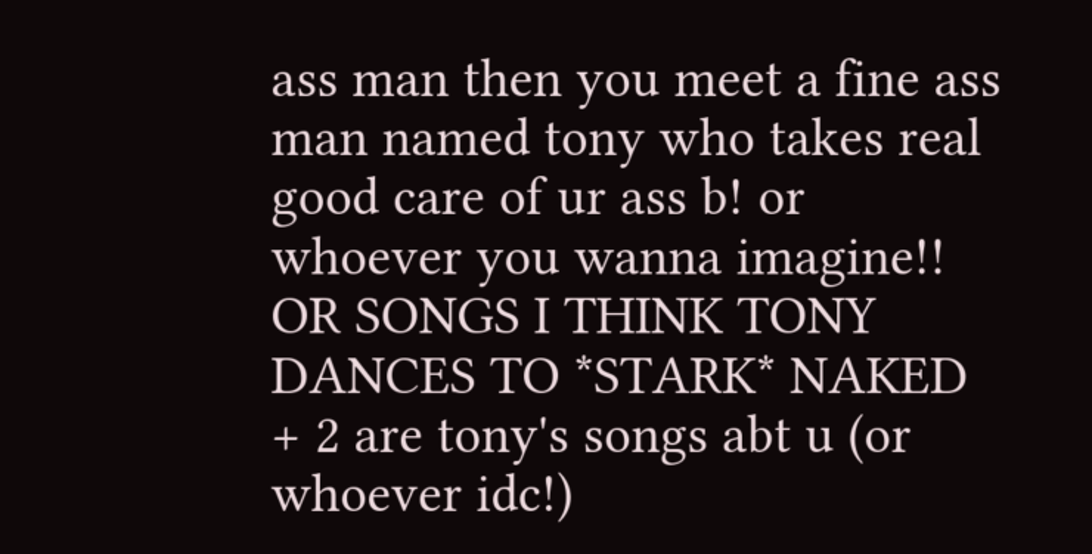ass man then you meet a fine ass man named tony who takes real good care of ur ass b! or whoever you wanna imagine!! OR SONGS I THINK TONY DANCES TO *STARK* NAKED
+ 2 are tony's songs abt u (or whoever idc!)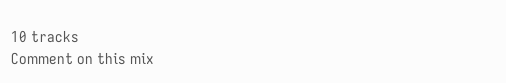10 tracks
Comment on this mix